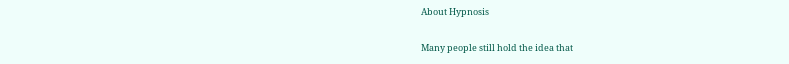About Hypnosis

Many people still hold the idea that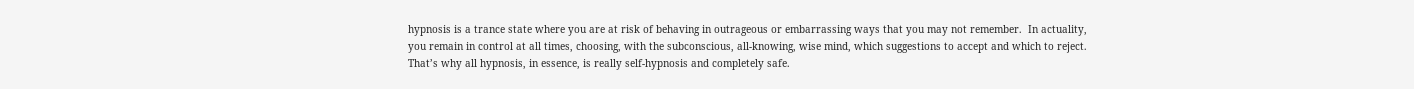hypnosis is a trance state where you are at risk of behaving in outrageous or embarrassing ways that you may not remember.  In actuality, you remain in control at all times, choosing, with the subconscious, all-knowing, wise mind, which suggestions to accept and which to reject. That’s why all hypnosis, in essence, is really self-hypnosis and completely safe.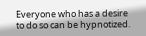Everyone who has a desire to do so can be hypnotized.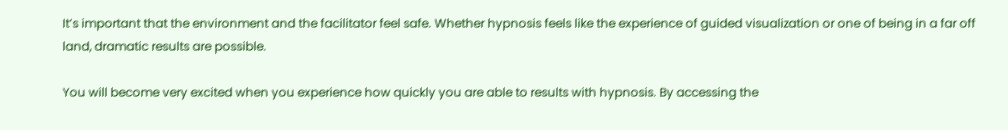It’s important that the environment and the facilitator feel safe. Whether hypnosis feels like the experience of guided visualization or one of being in a far off land, dramatic results are possible.

You will become very excited when you experience how quickly you are able to results with hypnosis. By accessing the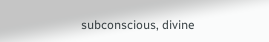subconscious, divine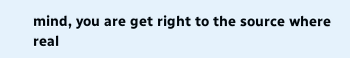mind, you are get right to the source where real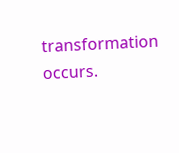transformation occurs.